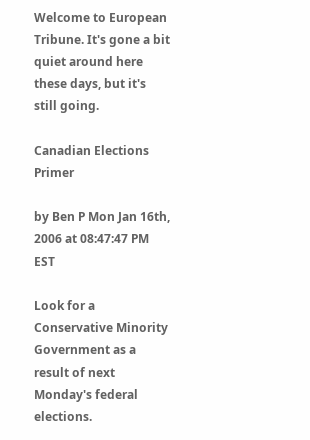Welcome to European Tribune. It's gone a bit quiet around here these days, but it's still going.

Canadian Elections Primer

by Ben P Mon Jan 16th, 2006 at 08:47:47 PM EST

Look for a Conservative Minority Government as a result of next Monday's federal elections.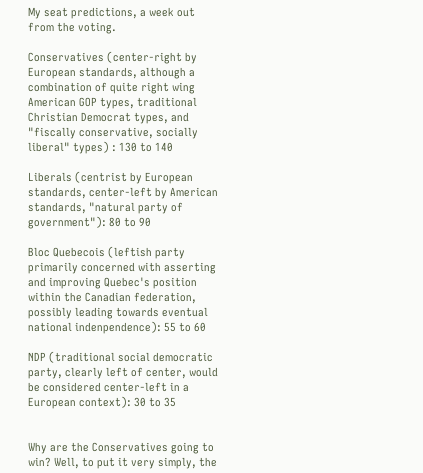My seat predictions, a week out from the voting.

Conservatives (center-right by European standards, although a combination of quite right wing American GOP types, traditional Christian Democrat types, and "fiscally conservative, socially liberal" types) : 130 to 140

Liberals (centrist by European standards, center-left by American standards, "natural party of government"): 80 to 90

Bloc Quebecois (leftish party primarily concerned with asserting and improving Quebec's position within the Canadian federation, possibly leading towards eventual national indenpendence): 55 to 60

NDP (traditional social democratic party, clearly left of center, would be considered center-left in a European context): 30 to 35


Why are the Conservatives going to win? Well, to put it very simply, the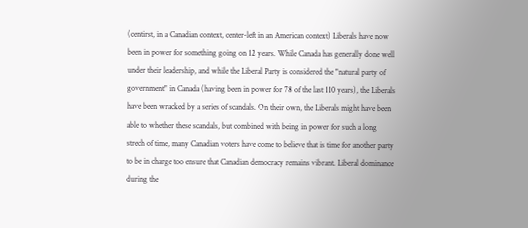(centirst, in a Canadian context, center-left in an American context) Liberals have now been in power for something going on 12 years. While Canada has generally done well under their leadership, and while the Liberal Party is considered the "natural party of government" in Canada (having been in power for 78 of the last 110 years), the Liberals have been wracked by a series of scandals. On their own, the Liberals might have been able to whether these scandals, but combined with being in power for such a long strech of time, many Canadian voters have come to believe that is time for another party to be in charge too ensure that Canadian democracy remains vibrant. Liberal dominance during the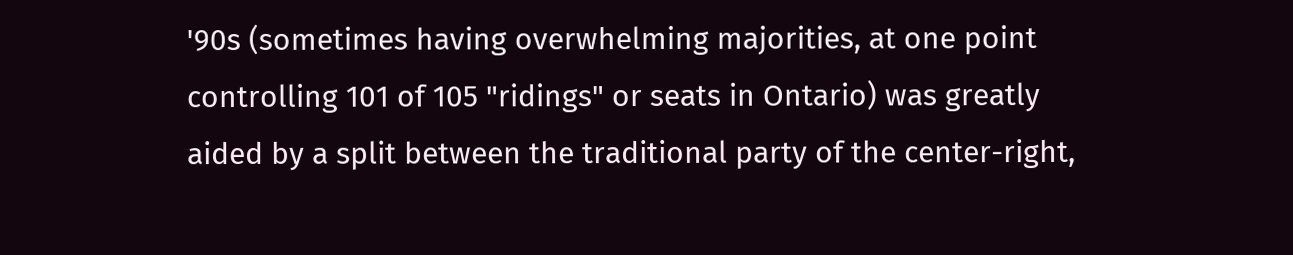'90s (sometimes having overwhelming majorities, at one point controlling 101 of 105 "ridings" or seats in Ontario) was greatly aided by a split between the traditional party of the center-right,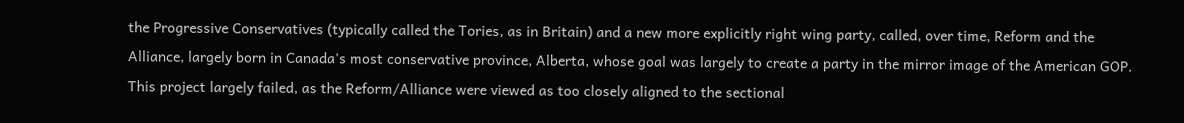the Progressive Conservatives (typically called the Tories, as in Britain) and a new more explicitly right wing party, called, over time, Reform and the Alliance, largely born in Canada's most conservative province, Alberta, whose goal was largely to create a party in the mirror image of the American GOP. This project largely failed, as the Reform/Alliance were viewed as too closely aligned to the sectional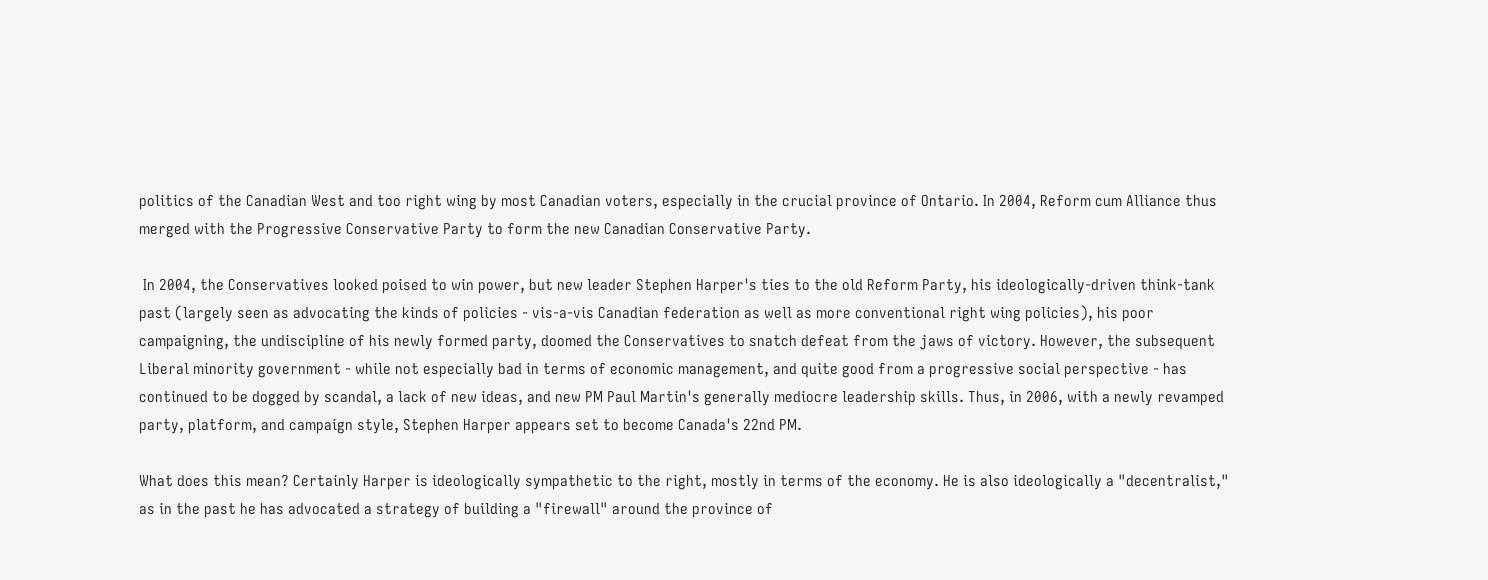politics of the Canadian West and too right wing by most Canadian voters, especially in the crucial province of Ontario. In 2004, Reform cum Alliance thus merged with the Progressive Conservative Party to form the new Canadian Conservative Party.

 In 2004, the Conservatives looked poised to win power, but new leader Stephen Harper's ties to the old Reform Party, his ideologically-driven think-tank past (largely seen as advocating the kinds of policies - vis-a-vis Canadian federation as well as more conventional right wing policies), his poor campaigning, the undiscipline of his newly formed party, doomed the Conservatives to snatch defeat from the jaws of victory. However, the subsequent Liberal minority government - while not especially bad in terms of economic management, and quite good from a progressive social perspective - has continued to be dogged by scandal, a lack of new ideas, and new PM Paul Martin's generally mediocre leadership skills. Thus, in 2006, with a newly revamped party, platform, and campaign style, Stephen Harper appears set to become Canada's 22nd PM.

What does this mean? Certainly Harper is ideologically sympathetic to the right, mostly in terms of the economy. He is also ideologically a "decentralist," as in the past he has advocated a strategy of building a "firewall" around the province of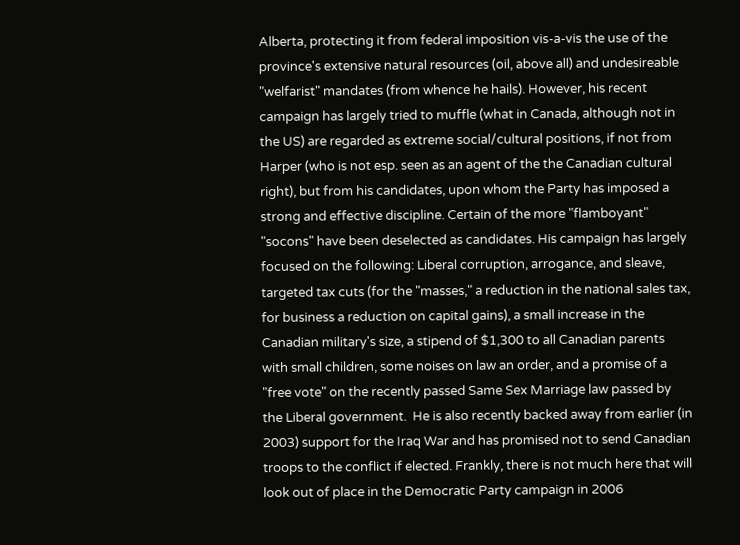Alberta, protecting it from federal imposition vis-a-vis the use of the province's extensive natural resources (oil, above all) and undesireable "welfarist" mandates (from whence he hails). However, his recent campaign has largely tried to muffle (what in Canada, although not in the US) are regarded as extreme social/cultural positions, if not from Harper (who is not esp. seen as an agent of the the Canadian cultural right), but from his candidates, upon whom the Party has imposed a strong and effective discipline. Certain of the more "flamboyant" "socons" have been deselected as candidates. His campaign has largely focused on the following: Liberal corruption, arrogance, and sleave, targeted tax cuts (for the "masses," a reduction in the national sales tax, for business a reduction on capital gains), a small increase in the Canadian military's size, a stipend of $1,300 to all Canadian parents with small children, some noises on law an order, and a promise of a "free vote" on the recently passed Same Sex Marriage law passed by the Liberal government.  He is also recently backed away from earlier (in 2003) support for the Iraq War and has promised not to send Canadian troops to the conflict if elected. Frankly, there is not much here that will look out of place in the Democratic Party campaign in 2006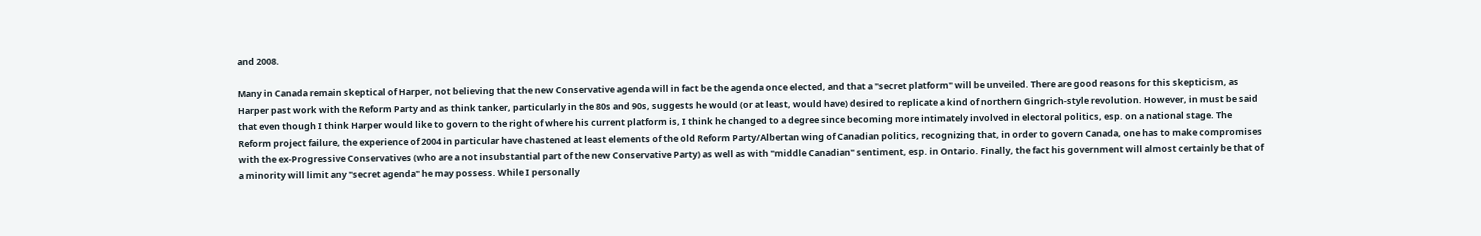and 2008.

Many in Canada remain skeptical of Harper, not believing that the new Conservative agenda will in fact be the agenda once elected, and that a "secret platform" will be unveiled. There are good reasons for this skepticism, as Harper past work with the Reform Party and as think tanker, particularly in the 80s and 90s, suggests he would (or at least, would have) desired to replicate a kind of northern Gingrich-style revolution. However, in must be said that even though I think Harper would like to govern to the right of where his current platform is, I think he changed to a degree since becoming more intimately involved in electoral politics, esp. on a national stage. The Reform project failure, the experience of 2004 in particular have chastened at least elements of the old Reform Party/Albertan wing of Canadian politics, recognizing that, in order to govern Canada, one has to make compromises with the ex-Progressive Conservatives (who are a not insubstantial part of the new Conservative Party) as well as with "middle Canadian" sentiment, esp. in Ontario. Finally, the fact his government will almost certainly be that of a minority will limit any "secret agenda" he may possess. While I personally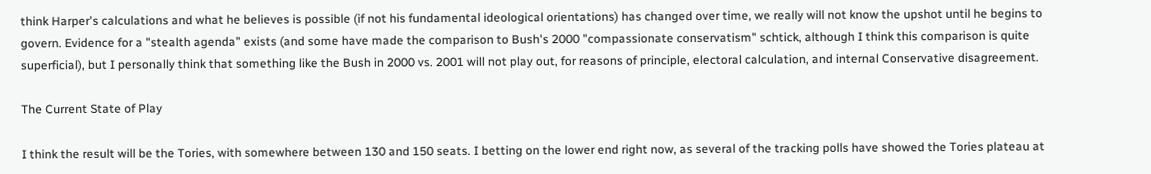think Harper's calculations and what he believes is possible (if not his fundamental ideological orientations) has changed over time, we really will not know the upshot until he begins to govern. Evidence for a "stealth agenda" exists (and some have made the comparison to Bush's 2000 "compassionate conservatism" schtick, although I think this comparison is quite superficial), but I personally think that something like the Bush in 2000 vs. 2001 will not play out, for reasons of principle, electoral calculation, and internal Conservative disagreement.

The Current State of Play

I think the result will be the Tories, with somewhere between 130 and 150 seats. I betting on the lower end right now, as several of the tracking polls have showed the Tories plateau at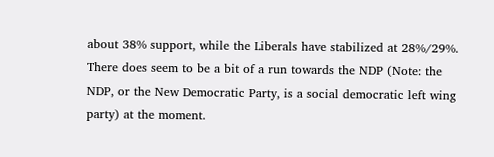about 38% support, while the Liberals have stabilized at 28%/29%. There does seem to be a bit of a run towards the NDP (Note: the NDP, or the New Democratic Party, is a social democratic left wing party) at the moment.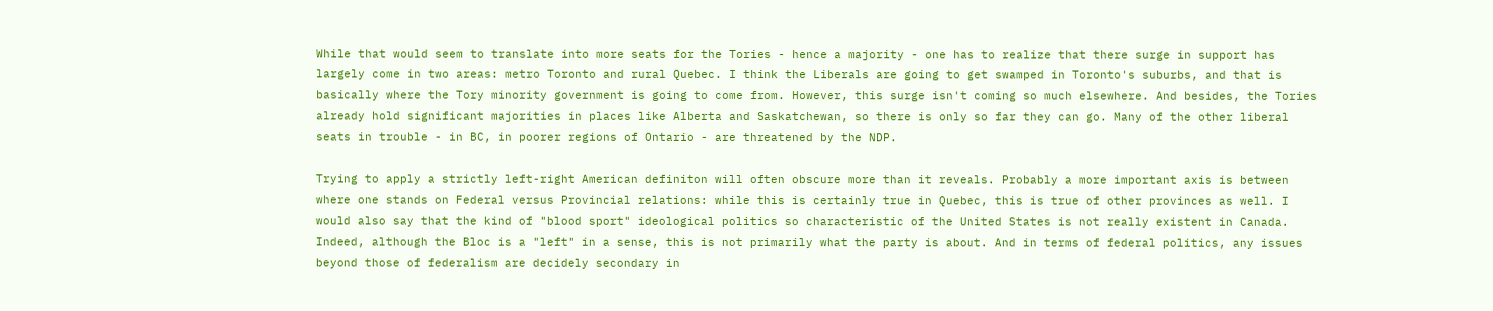While that would seem to translate into more seats for the Tories - hence a majority - one has to realize that there surge in support has largely come in two areas: metro Toronto and rural Quebec. I think the Liberals are going to get swamped in Toronto's suburbs, and that is basically where the Tory minority government is going to come from. However, this surge isn't coming so much elsewhere. And besides, the Tories already hold significant majorities in places like Alberta and Saskatchewan, so there is only so far they can go. Many of the other liberal seats in trouble - in BC, in poorer regions of Ontario - are threatened by the NDP.

Trying to apply a strictly left-right American definiton will often obscure more than it reveals. Probably a more important axis is between where one stands on Federal versus Provincial relations: while this is certainly true in Quebec, this is true of other provinces as well. I would also say that the kind of "blood sport" ideological politics so characteristic of the United States is not really existent in Canada. Indeed, although the Bloc is a "left" in a sense, this is not primarily what the party is about. And in terms of federal politics, any issues beyond those of federalism are decidely secondary in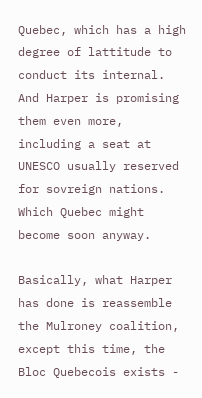Quebec, which has a high degree of lattitude to conduct its internal. And Harper is promising them even more, including a seat at UNESCO usually reserved for sovreign nations. Which Quebec might become soon anyway.

Basically, what Harper has done is reassemble the Mulroney coalition, except this time, the Bloc Quebecois exists -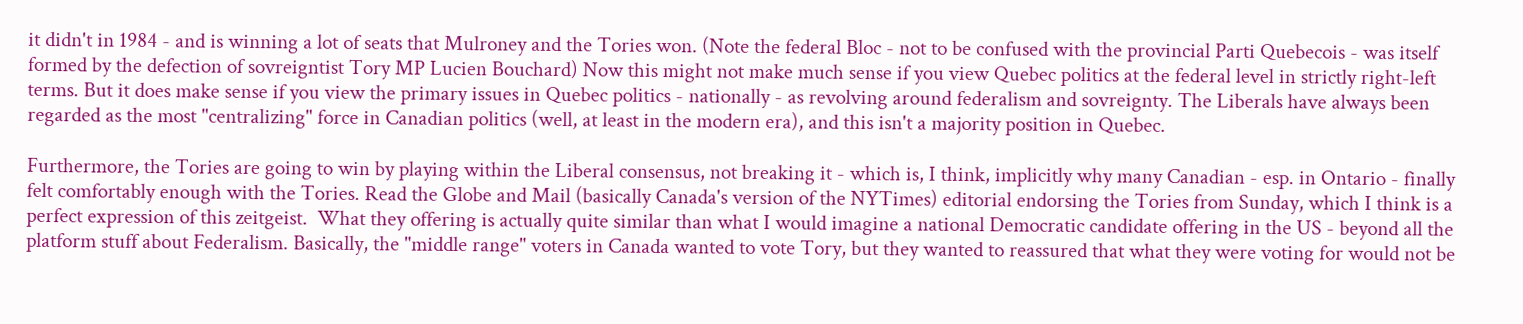it didn't in 1984 - and is winning a lot of seats that Mulroney and the Tories won. (Note the federal Bloc - not to be confused with the provincial Parti Quebecois - was itself formed by the defection of sovreigntist Tory MP Lucien Bouchard) Now this might not make much sense if you view Quebec politics at the federal level in strictly right-left terms. But it does make sense if you view the primary issues in Quebec politics - nationally - as revolving around federalism and sovreignty. The Liberals have always been regarded as the most "centralizing" force in Canadian politics (well, at least in the modern era), and this isn't a majority position in Quebec.

Furthermore, the Tories are going to win by playing within the Liberal consensus, not breaking it - which is, I think, implicitly why many Canadian - esp. in Ontario - finally felt comfortably enough with the Tories. Read the Globe and Mail (basically Canada's version of the NYTimes) editorial endorsing the Tories from Sunday, which I think is a perfect expression of this zeitgeist.  What they offering is actually quite similar than what I would imagine a national Democratic candidate offering in the US - beyond all the platform stuff about Federalism. Basically, the "middle range" voters in Canada wanted to vote Tory, but they wanted to reassured that what they were voting for would not be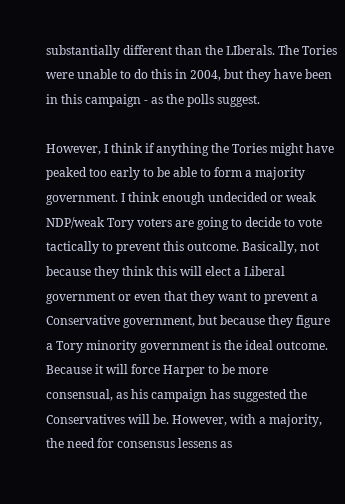substantially different than the LIberals. The Tories were unable to do this in 2004, but they have been in this campaign - as the polls suggest.

However, I think if anything the Tories might have peaked too early to be able to form a majority government. I think enough undecided or weak NDP/weak Tory voters are going to decide to vote tactically to prevent this outcome. Basically, not because they think this will elect a Liberal government or even that they want to prevent a Conservative government, but because they figure a Tory minority government is the ideal outcome. Because it will force Harper to be more consensual, as his campaign has suggested the Conservatives will be. However, with a majority, the need for consensus lessens as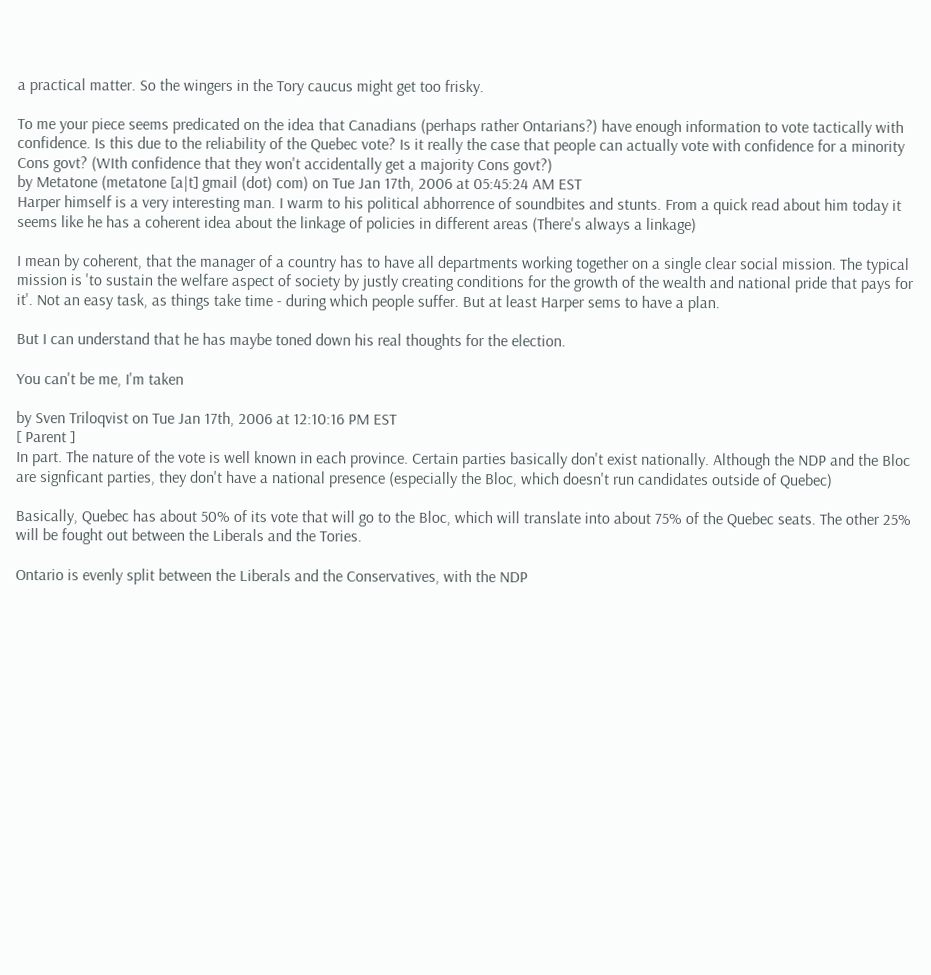a practical matter. So the wingers in the Tory caucus might get too frisky.

To me your piece seems predicated on the idea that Canadians (perhaps rather Ontarians?) have enough information to vote tactically with confidence. Is this due to the reliability of the Quebec vote? Is it really the case that people can actually vote with confidence for a minority Cons govt? (WIth confidence that they won't accidentally get a majority Cons govt?)
by Metatone (metatone [a|t] gmail (dot) com) on Tue Jan 17th, 2006 at 05:45:24 AM EST
Harper himself is a very interesting man. I warm to his political abhorrence of soundbites and stunts. From a quick read about him today it seems like he has a coherent idea about the linkage of policies in different areas (There's always a linkage)

I mean by coherent, that the manager of a country has to have all departments working together on a single clear social mission. The typical mission is 'to sustain the welfare aspect of society by justly creating conditions for the growth of the wealth and national pride that pays for it'. Not an easy task, as things take time - during which people suffer. But at least Harper sems to have a plan.

But I can understand that he has maybe toned down his real thoughts for the election.

You can't be me, I'm taken

by Sven Triloqvist on Tue Jan 17th, 2006 at 12:10:16 PM EST
[ Parent ]
In part. The nature of the vote is well known in each province. Certain parties basically don't exist nationally. Although the NDP and the Bloc are signficant parties, they don't have a national presence (especially the Bloc, which doesn't run candidates outside of Quebec)

Basically, Quebec has about 50% of its vote that will go to the Bloc, which will translate into about 75% of the Quebec seats. The other 25% will be fought out between the Liberals and the Tories.

Ontario is evenly split between the Liberals and the Conservatives, with the NDP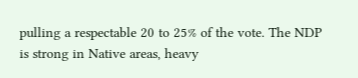pulling a respectable 20 to 25% of the vote. The NDP is strong in Native areas, heavy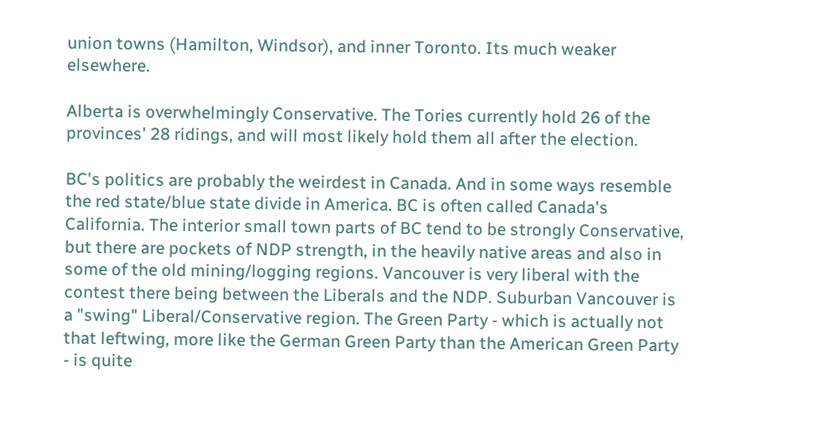union towns (Hamilton, Windsor), and inner Toronto. Its much weaker elsewhere.

Alberta is overwhelmingly Conservative. The Tories currently hold 26 of the provinces' 28 ridings, and will most likely hold them all after the election.

BC's politics are probably the weirdest in Canada. And in some ways resemble the red state/blue state divide in America. BC is often called Canada's California. The interior small town parts of BC tend to be strongly Conservative, but there are pockets of NDP strength, in the heavily native areas and also in some of the old mining/logging regions. Vancouver is very liberal with the contest there being between the Liberals and the NDP. Suburban Vancouver is a "swing" Liberal/Conservative region. The Green Party - which is actually not that leftwing, more like the German Green Party than the American Green Party - is quite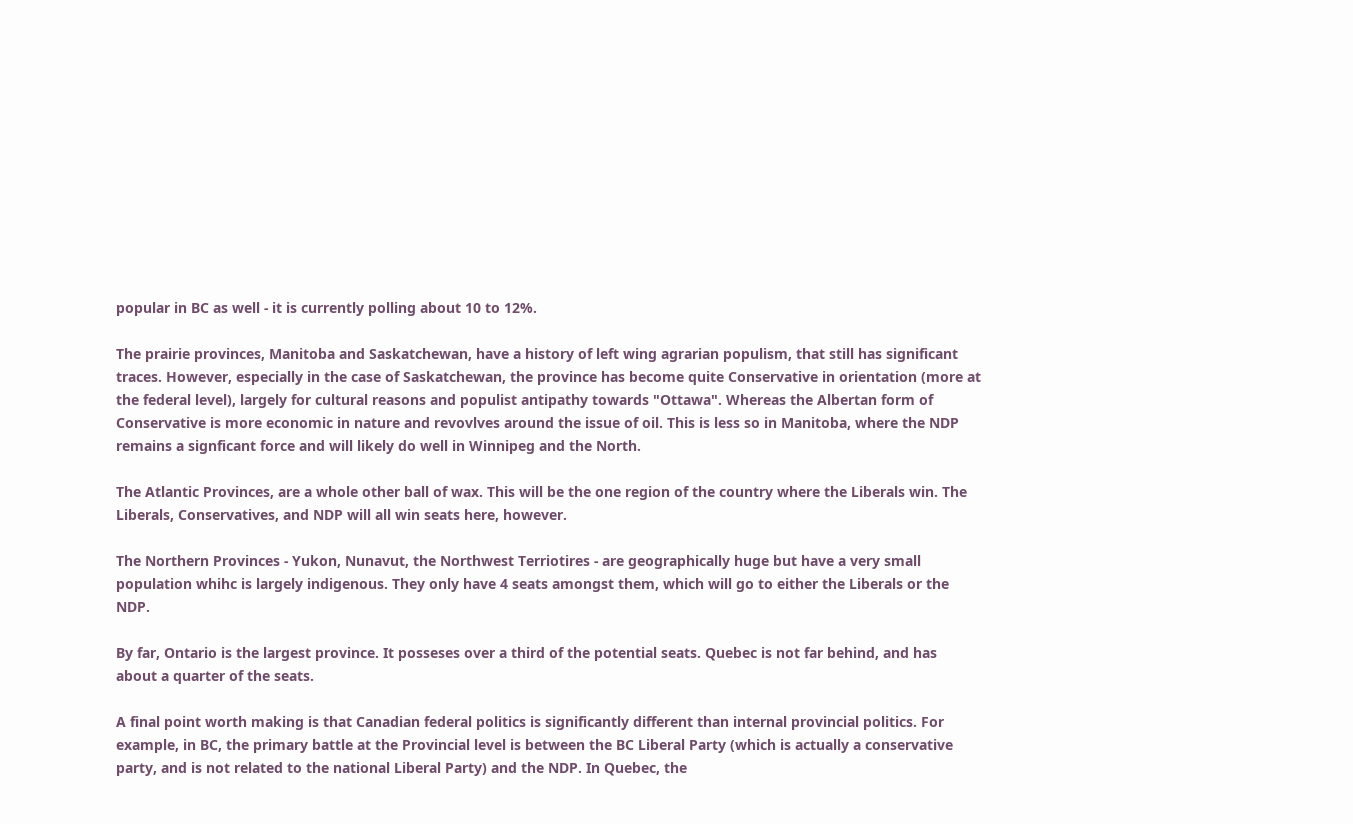popular in BC as well - it is currently polling about 10 to 12%.

The prairie provinces, Manitoba and Saskatchewan, have a history of left wing agrarian populism, that still has significant traces. However, especially in the case of Saskatchewan, the province has become quite Conservative in orientation (more at the federal level), largely for cultural reasons and populist antipathy towards "Ottawa". Whereas the Albertan form of Conservative is more economic in nature and revovlves around the issue of oil. This is less so in Manitoba, where the NDP remains a signficant force and will likely do well in Winnipeg and the North.

The Atlantic Provinces, are a whole other ball of wax. This will be the one region of the country where the Liberals win. The Liberals, Conservatives, and NDP will all win seats here, however.

The Northern Provinces - Yukon, Nunavut, the Northwest Terriotires - are geographically huge but have a very small population whihc is largely indigenous. They only have 4 seats amongst them, which will go to either the Liberals or the NDP.

By far, Ontario is the largest province. It posseses over a third of the potential seats. Quebec is not far behind, and has about a quarter of the seats.

A final point worth making is that Canadian federal politics is significantly different than internal provincial politics. For example, in BC, the primary battle at the Provincial level is between the BC Liberal Party (which is actually a conservative party, and is not related to the national Liberal Party) and the NDP. In Quebec, the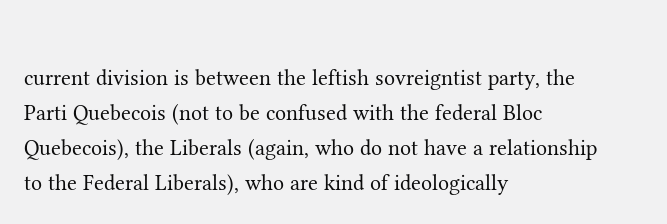current division is between the leftish sovreigntist party, the Parti Quebecois (not to be confused with the federal Bloc Quebecois), the Liberals (again, who do not have a relationship to the Federal Liberals), who are kind of ideologically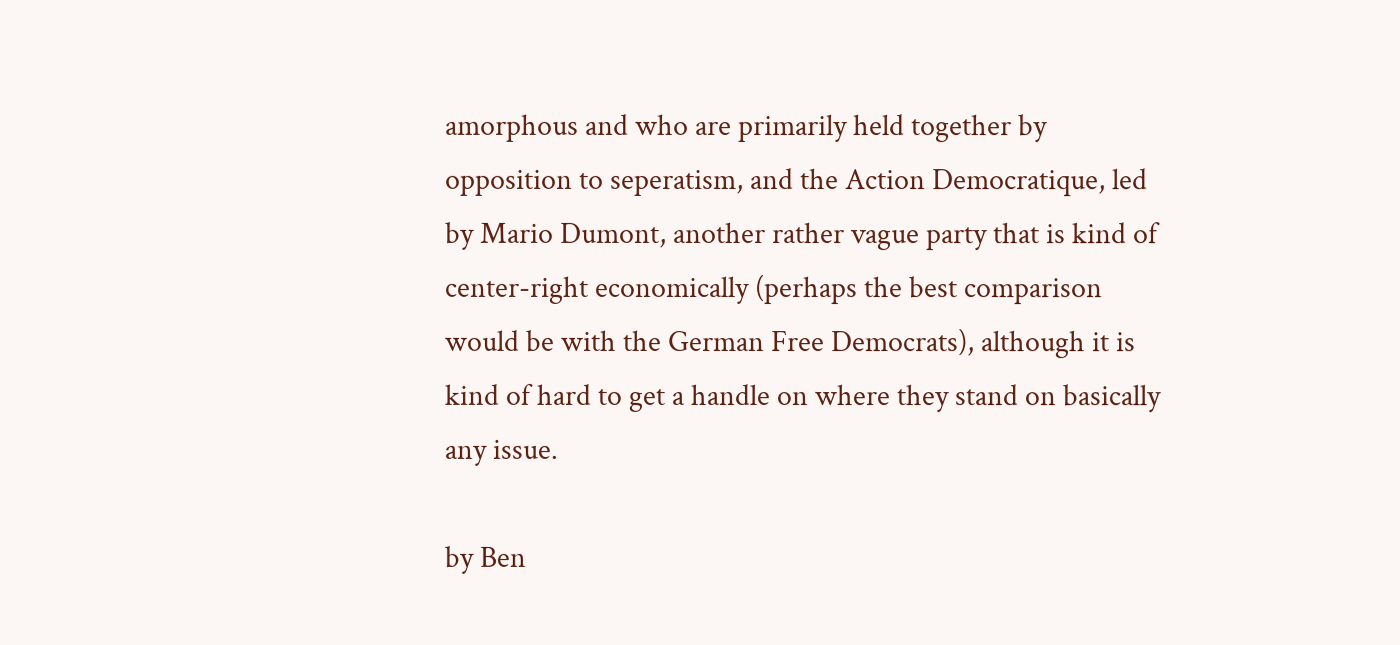amorphous and who are primarily held together by opposition to seperatism, and the Action Democratique, led by Mario Dumont, another rather vague party that is kind of center-right economically (perhaps the best comparison would be with the German Free Democrats), although it is kind of hard to get a handle on where they stand on basically any issue.

by Ben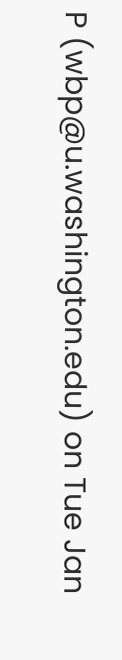P (wbp@u.washington.edu) on Tue Jan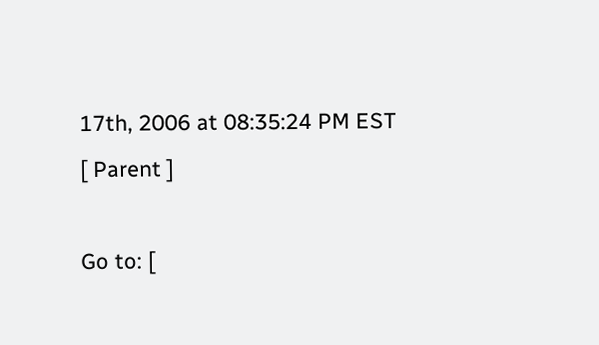17th, 2006 at 08:35:24 PM EST
[ Parent ]

Go to: [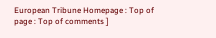European Tribune Homepage : Top of page : Top of comments ]